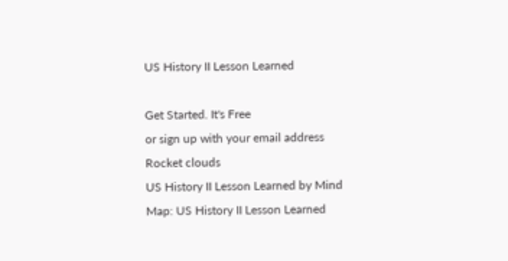US History II Lesson Learned

Get Started. It's Free
or sign up with your email address
Rocket clouds
US History II Lesson Learned by Mind Map: US History II Lesson Learned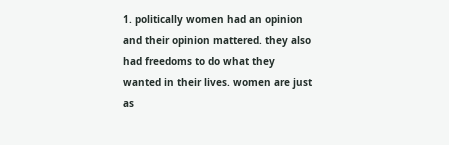1. politically women had an opinion and their opinion mattered. they also had freedoms to do what they wanted in their lives. women are just as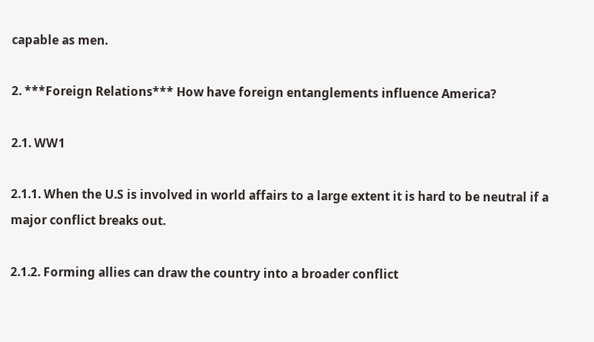capable as men.

2. ***Foreign Relations*** How have foreign entanglements influence America?

2.1. WW1

2.1.1. When the U.S is involved in world affairs to a large extent it is hard to be neutral if a major conflict breaks out.

2.1.2. Forming allies can draw the country into a broader conflict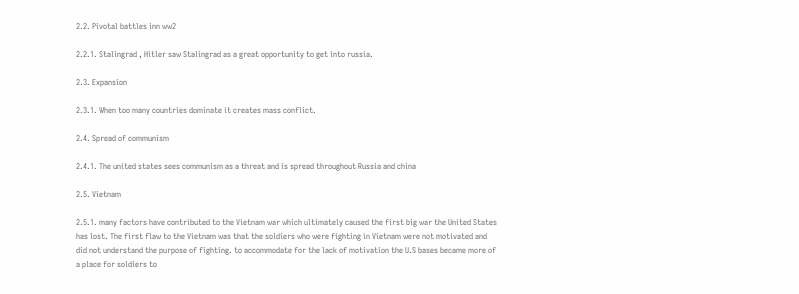2.2. Pivotal battles inn ww2

2.2.1. Stalingrad , Hitler saw Stalingrad as a great opportunity to get into russia.

2.3. Expansion

2.3.1. When too many countries dominate it creates mass conflict.

2.4. Spread of communism

2.4.1. The united states sees communism as a threat and is spread throughout Russia and china

2.5. Vietnam

2.5.1. many factors have contributed to the Vietnam war which ultimately caused the first big war the United States has lost. The first flaw to the Vietnam was that the soldiers who were fighting in Vietnam were not motivated and did not understand the purpose of fighting. to accommodate for the lack of motivation the U.S bases became more of a place for soldiers to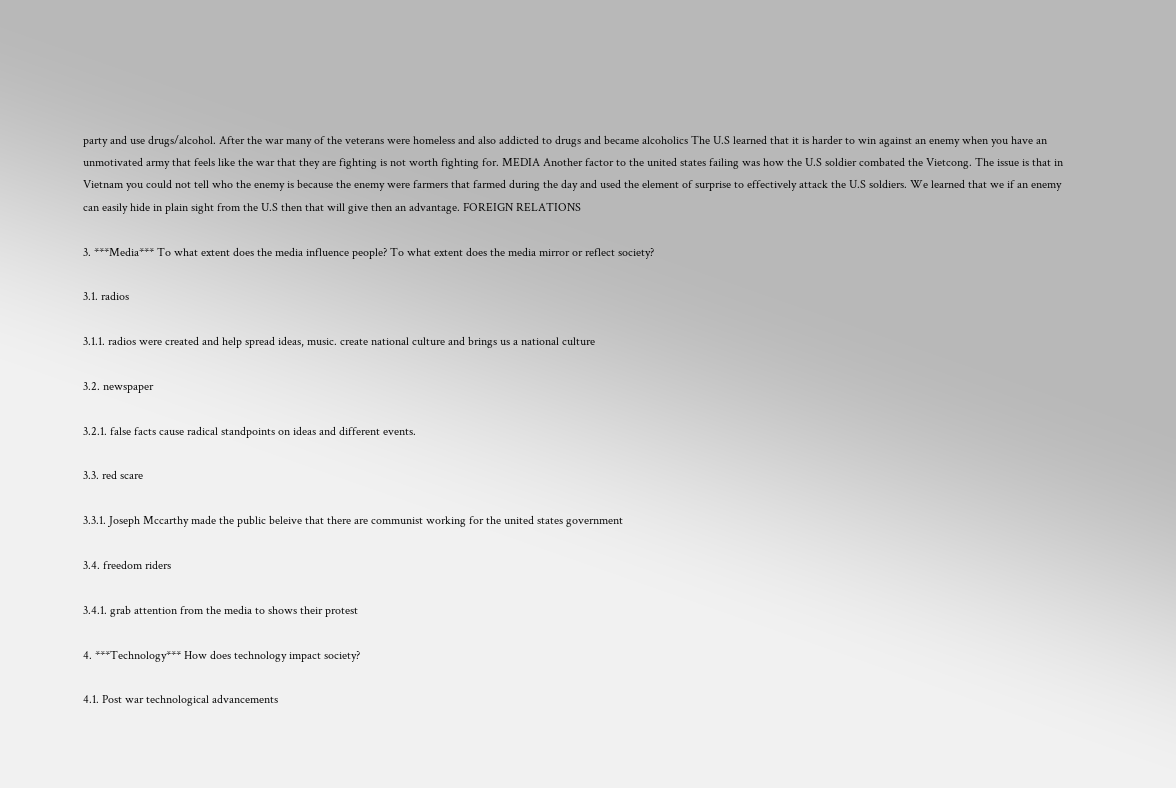party and use drugs/alcohol. After the war many of the veterans were homeless and also addicted to drugs and became alcoholics The U.S learned that it is harder to win against an enemy when you have an unmotivated army that feels like the war that they are fighting is not worth fighting for. MEDIA Another factor to the united states failing was how the U.S soldier combated the Vietcong. The issue is that in Vietnam you could not tell who the enemy is because the enemy were farmers that farmed during the day and used the element of surprise to effectively attack the U.S soldiers. We learned that we if an enemy can easily hide in plain sight from the U.S then that will give then an advantage. FOREIGN RELATIONS

3. ***Media*** To what extent does the media influence people? To what extent does the media mirror or reflect society?

3.1. radios

3.1.1. radios were created and help spread ideas, music. create national culture and brings us a national culture

3.2. newspaper

3.2.1. false facts cause radical standpoints on ideas and different events.

3.3. red scare

3.3.1. Joseph Mccarthy made the public beleive that there are communist working for the united states government

3.4. freedom riders

3.4.1. grab attention from the media to shows their protest

4. ***Technology*** How does technology impact society?

4.1. Post war technological advancements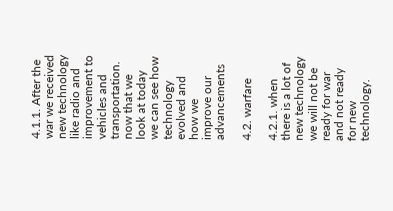4.1.1. After the war we received new technology like radio and improvement to vehicles and transportation. now that we look at today we can see how technology evolved and how we improve our advancements

4.2. warfare

4.2.1. when there is a lot of new technology we will not be ready for war and not ready for new technology.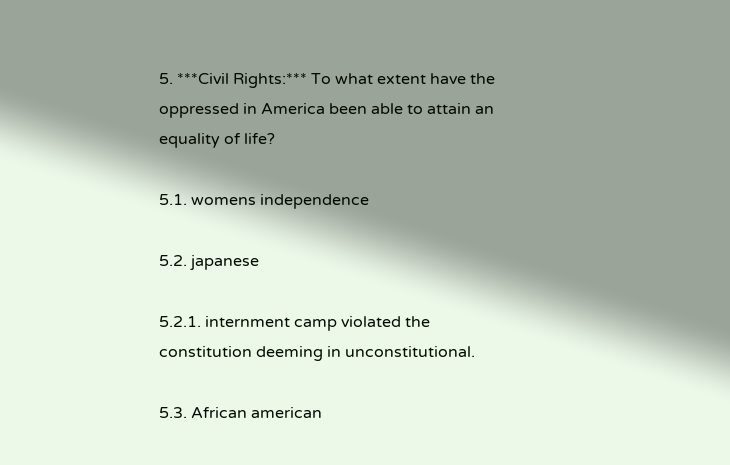5. ***Civil Rights:*** To what extent have the oppressed in America been able to attain an equality of life?

5.1. womens independence

5.2. japanese

5.2.1. internment camp violated the constitution deeming in unconstitutional.

5.3. African american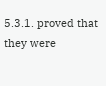5.3.1. proved that they were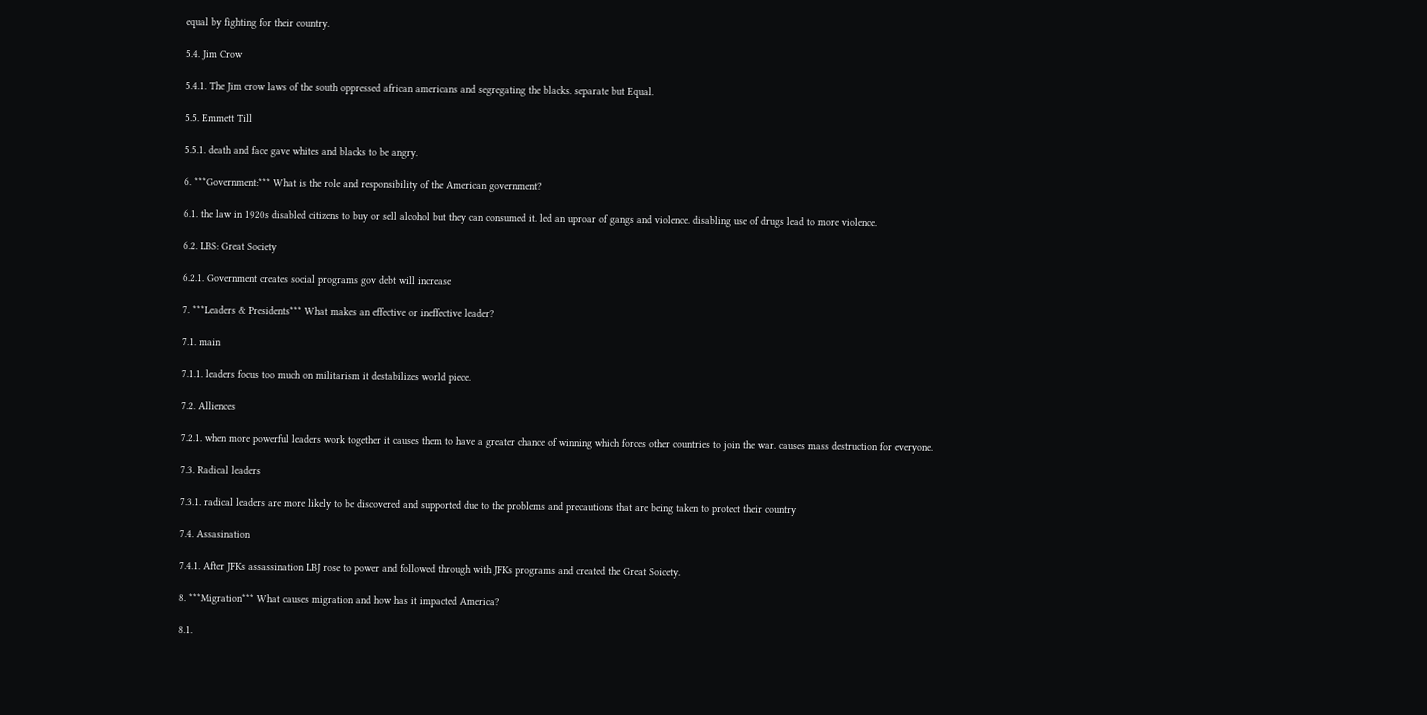equal by fighting for their country.

5.4. Jim Crow

5.4.1. The Jim crow laws of the south oppressed african americans and segregating the blacks. separate but Equal.

5.5. Emmett Till

5.5.1. death and face gave whites and blacks to be angry.

6. ***Government:*** What is the role and responsibility of the American government?

6.1. the law in 1920s disabled citizens to buy or sell alcohol but they can consumed it. led an uproar of gangs and violence. disabling use of drugs lead to more violence.

6.2. LBS: Great Society

6.2.1. Government creates social programs gov debt will increase

7. ***Leaders & Presidents*** What makes an effective or ineffective leader?

7.1. main

7.1.1. leaders focus too much on militarism it destabilizes world piece.

7.2. Alliences

7.2.1. when more powerful leaders work together it causes them to have a greater chance of winning which forces other countries to join the war. causes mass destruction for everyone.

7.3. Radical leaders

7.3.1. radical leaders are more likely to be discovered and supported due to the problems and precautions that are being taken to protect their country

7.4. Assasination

7.4.1. After JFKs assassination LBJ rose to power and followed through with JFKs programs and created the Great Soicety.

8. ***Migration*** What causes migration and how has it impacted America?

8.1.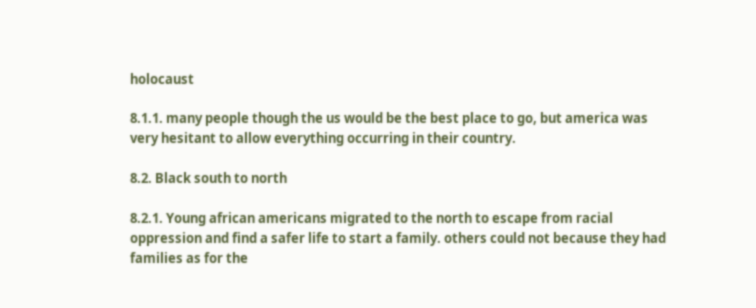holocaust

8.1.1. many people though the us would be the best place to go, but america was very hesitant to allow everything occurring in their country.

8.2. Black south to north

8.2.1. Young african americans migrated to the north to escape from racial oppression and find a safer life to start a family. others could not because they had families as for the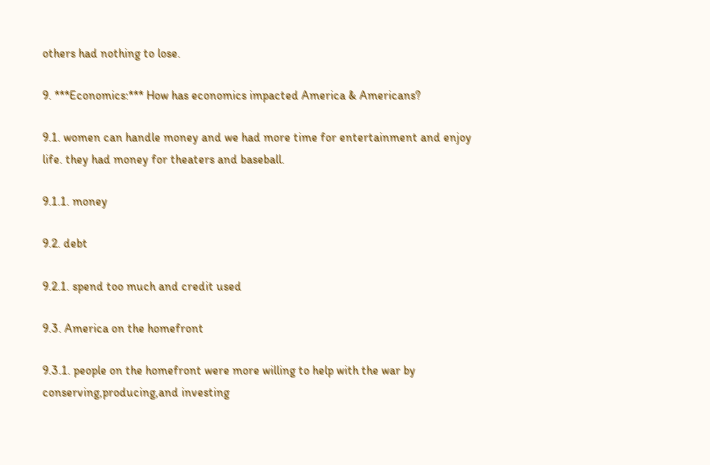others had nothing to lose.

9. ***Economics:*** How has economics impacted America & Americans?

9.1. women can handle money and we had more time for entertainment and enjoy life. they had money for theaters and baseball.

9.1.1. money

9.2. debt

9.2.1. spend too much and credit used

9.3. America on the homefront

9.3.1. people on the homefront were more willing to help with the war by conserving,producing,and investing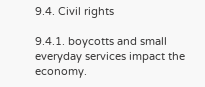9.4. Civil rights

9.4.1. boycotts and small everyday services impact the economy.